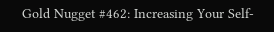Gold Nugget #462: Increasing Your Self-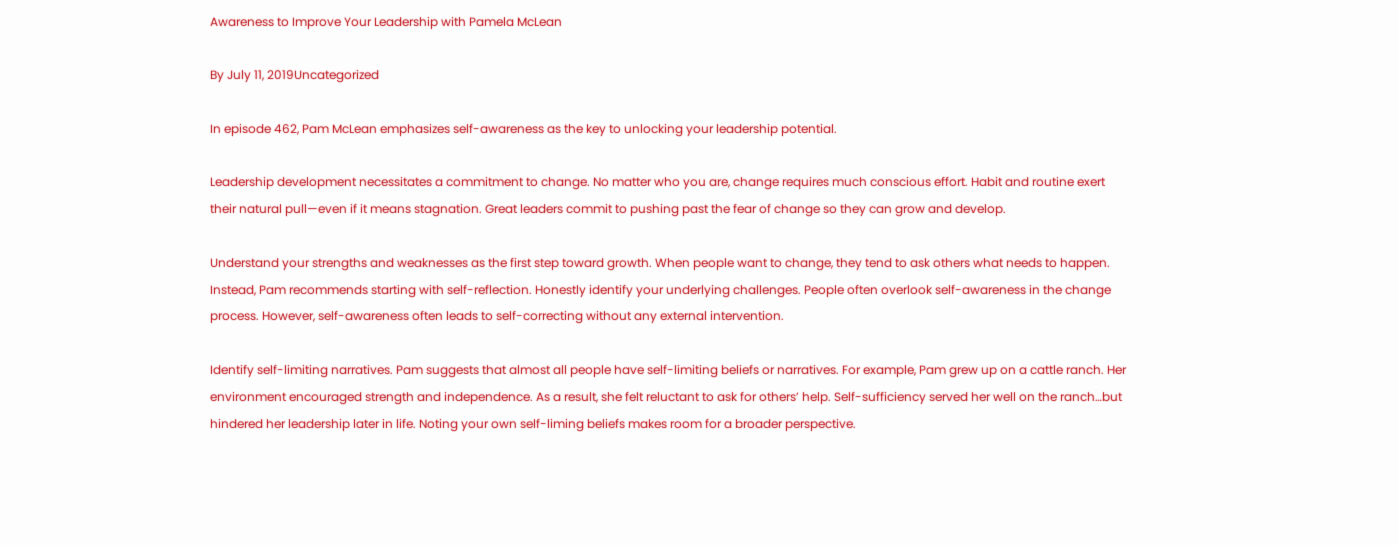Awareness to Improve Your Leadership with Pamela McLean

By July 11, 2019Uncategorized

In episode 462, Pam McLean emphasizes self-awareness as the key to unlocking your leadership potential.

Leadership development necessitates a commitment to change. No matter who you are, change requires much conscious effort. Habit and routine exert their natural pull—even if it means stagnation. Great leaders commit to pushing past the fear of change so they can grow and develop.

Understand your strengths and weaknesses as the first step toward growth. When people want to change, they tend to ask others what needs to happen. Instead, Pam recommends starting with self-reflection. Honestly identify your underlying challenges. People often overlook self-awareness in the change process. However, self-awareness often leads to self-correcting without any external intervention.

Identify self-limiting narratives. Pam suggests that almost all people have self-limiting beliefs or narratives. For example, Pam grew up on a cattle ranch. Her environment encouraged strength and independence. As a result, she felt reluctant to ask for others’ help. Self-sufficiency served her well on the ranch…but hindered her leadership later in life. Noting your own self-liming beliefs makes room for a broader perspective.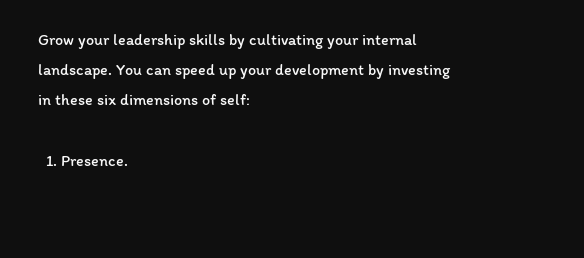Grow your leadership skills by cultivating your internal landscape. You can speed up your development by investing in these six dimensions of self:

  1. Presence.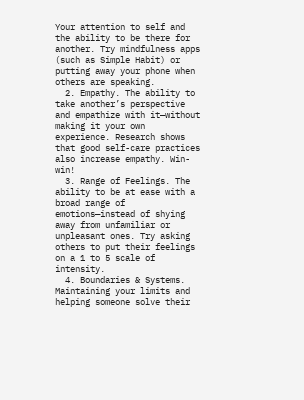Your attention to self and the ability to be there for another. Try mindfulness apps (such as Simple Habit) or putting away your phone when others are speaking.
  2. Empathy. The ability to take another’s perspective and empathize with it—without making it your own experience. Research shows that good self-care practices also increase empathy. Win-win!
  3. Range of Feelings. The ability to be at ease with a broad range of emotions—instead of shying away from unfamiliar or unpleasant ones. Try asking others to put their feelings on a 1 to 5 scale of intensity.
  4. Boundaries & Systems. Maintaining your limits and helping someone solve their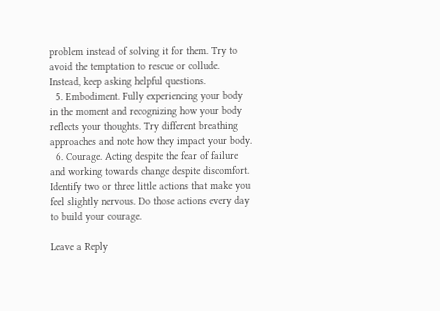problem instead of solving it for them. Try to avoid the temptation to rescue or collude. Instead, keep asking helpful questions.
  5. Embodiment. Fully experiencing your body in the moment and recognizing how your body reflects your thoughts. Try different breathing approaches and note how they impact your body.
  6. Courage. Acting despite the fear of failure and working towards change despite discomfort. Identify two or three little actions that make you feel slightly nervous. Do those actions every day to build your courage.

Leave a Reply